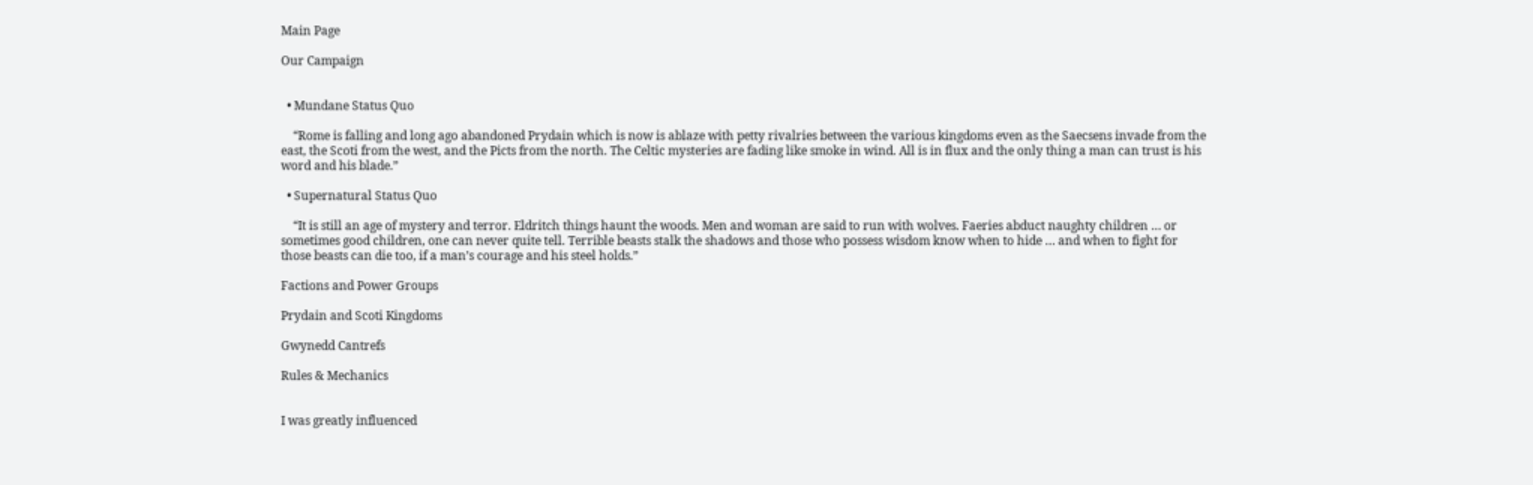Main Page

Our Campaign


  • Mundane Status Quo

    “Rome is falling and long ago abandoned Prydain which is now is ablaze with petty rivalries between the various kingdoms even as the Saecsens invade from the east, the Scoti from the west, and the Picts from the north. The Celtic mysteries are fading like smoke in wind. All is in flux and the only thing a man can trust is his word and his blade.”

  • Supernatural Status Quo

    “It is still an age of mystery and terror. Eldritch things haunt the woods. Men and woman are said to run with wolves. Faeries abduct naughty children … or sometimes good children, one can never quite tell. Terrible beasts stalk the shadows and those who possess wisdom know when to hide … and when to fight for those beasts can die too, if a man’s courage and his steel holds.”

Factions and Power Groups

Prydain and Scoti Kingdoms

Gwynedd Cantrefs

Rules & Mechanics


I was greatly influenced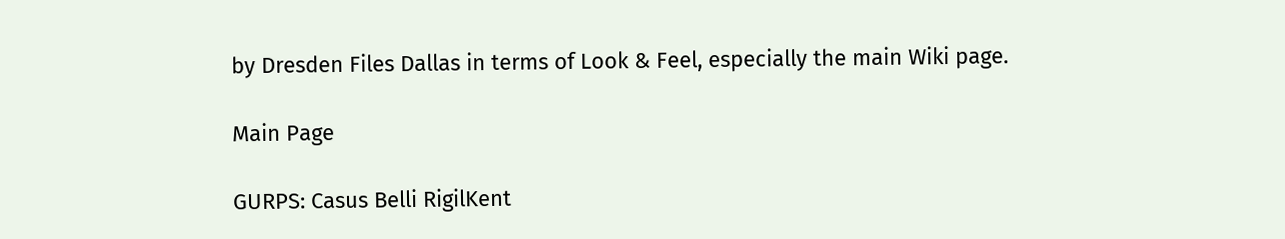by Dresden Files Dallas in terms of Look & Feel, especially the main Wiki page.

Main Page

GURPS: Casus Belli RigilKent